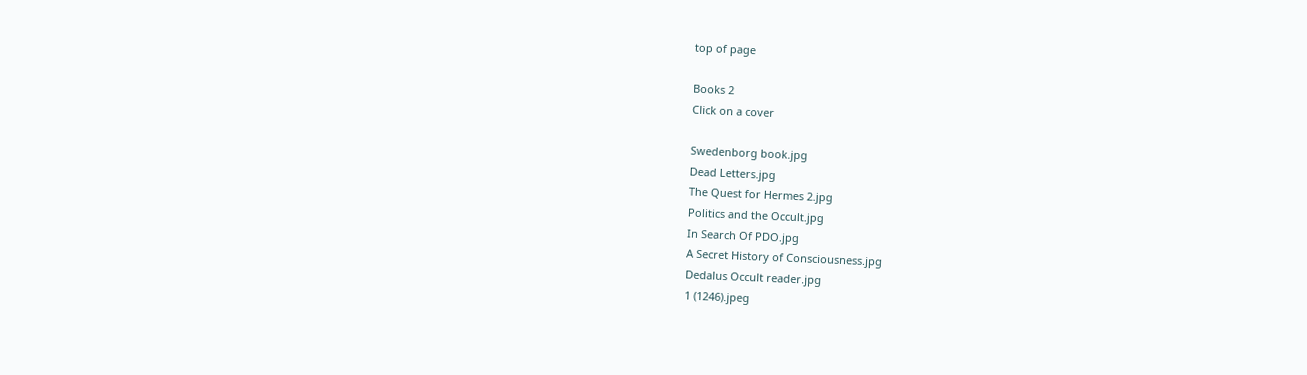top of page

Books 2
Click on a cover

Swedenborg book.jpg
Dead Letters.jpg
The Quest for Hermes 2.jpg
Politics and the Occult.jpg
In Search Of PDO.jpg
A Secret History of Consciousness.jpg
Dedalus Occult reader.jpg
1 (1246).jpeg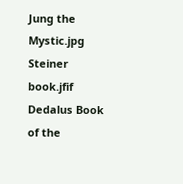Jung the Mystic.jpg
Steiner book.jfif
Dedalus Book of the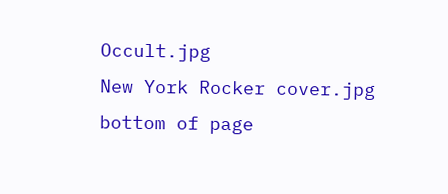Occult.jpg
New York Rocker cover.jpg
bottom of page